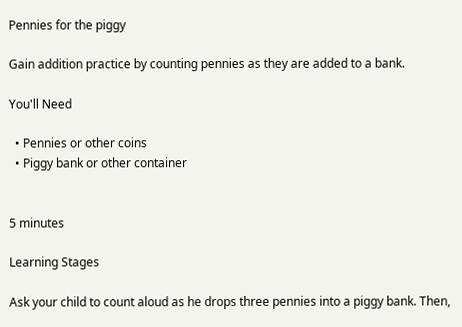Pennies for the piggy

Gain addition practice by counting pennies as they are added to a bank.

You'll Need

  • Pennies or other coins
  • Piggy bank or other container


5 minutes

Learning Stages

Ask your child to count aloud as he drops three pennies into a piggy bank. Then,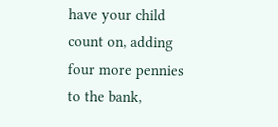have your child count on, adding four more pennies to the bank,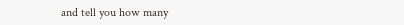and tell you how many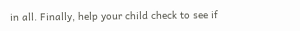in all. Finally, help your child check to see if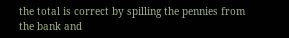the total is correct by spilling the pennies from the bank and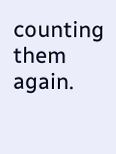counting them again.